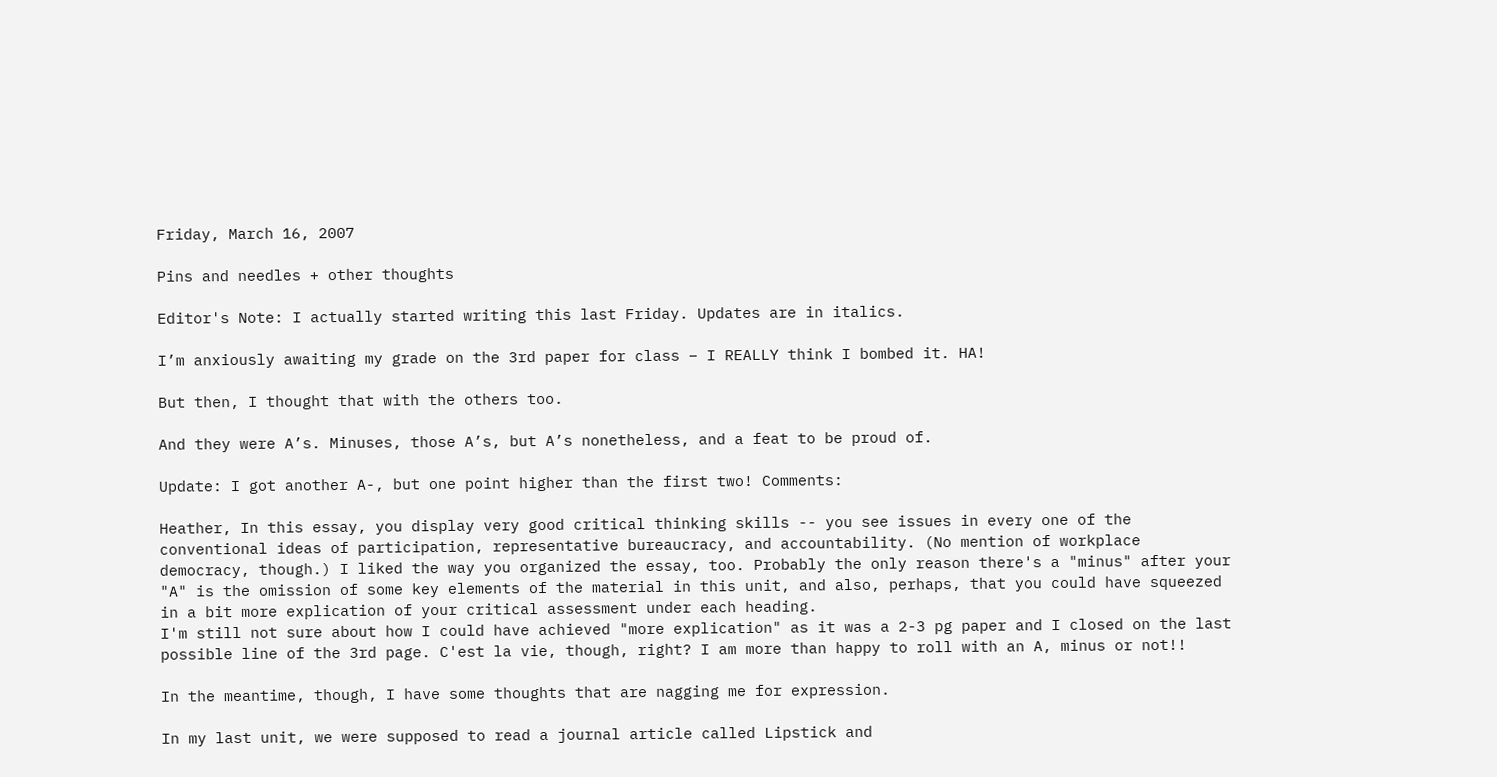Friday, March 16, 2007

Pins and needles + other thoughts

Editor's Note: I actually started writing this last Friday. Updates are in italics.

I’m anxiously awaiting my grade on the 3rd paper for class – I REALLY think I bombed it. HA!

But then, I thought that with the others too.

And they were A’s. Minuses, those A’s, but A’s nonetheless, and a feat to be proud of.

Update: I got another A-, but one point higher than the first two! Comments:

Heather, In this essay, you display very good critical thinking skills -- you see issues in every one of the conventional ideas of participation, representative bureaucracy, and accountability. (No mention of workplace democracy, though.) I liked the way you organized the essay, too. Probably the only reason there's a "minus" after your "A" is the omission of some key elements of the material in this unit, and also, perhaps, that you could have squeezed in a bit more explication of your critical assessment under each heading.
I'm still not sure about how I could have achieved "more explication" as it was a 2-3 pg paper and I closed on the last possible line of the 3rd page. C'est la vie, though, right? I am more than happy to roll with an A, minus or not!!

In the meantime, though, I have some thoughts that are nagging me for expression.

In my last unit, we were supposed to read a journal article called Lipstick and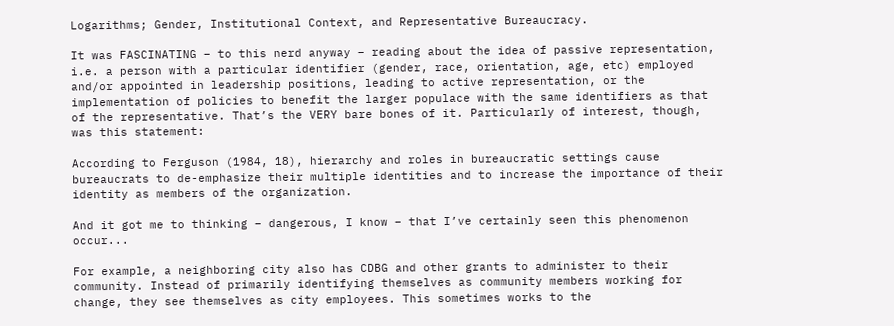Logarithms; Gender, Institutional Context, and Representative Bureaucracy.

It was FASCINATING – to this nerd anyway – reading about the idea of passive representation, i.e. a person with a particular identifier (gender, race, orientation, age, etc) employed and/or appointed in leadership positions, leading to active representation, or the implementation of policies to benefit the larger populace with the same identifiers as that of the representative. That’s the VERY bare bones of it. Particularly of interest, though, was this statement:

According to Ferguson (1984, 18), hierarchy and roles in bureaucratic settings cause bureaucrats to de-emphasize their multiple identities and to increase the importance of their identity as members of the organization.

And it got me to thinking – dangerous, I know – that I’ve certainly seen this phenomenon occur...

For example, a neighboring city also has CDBG and other grants to administer to their community. Instead of primarily identifying themselves as community members working for change, they see themselves as city employees. This sometimes works to the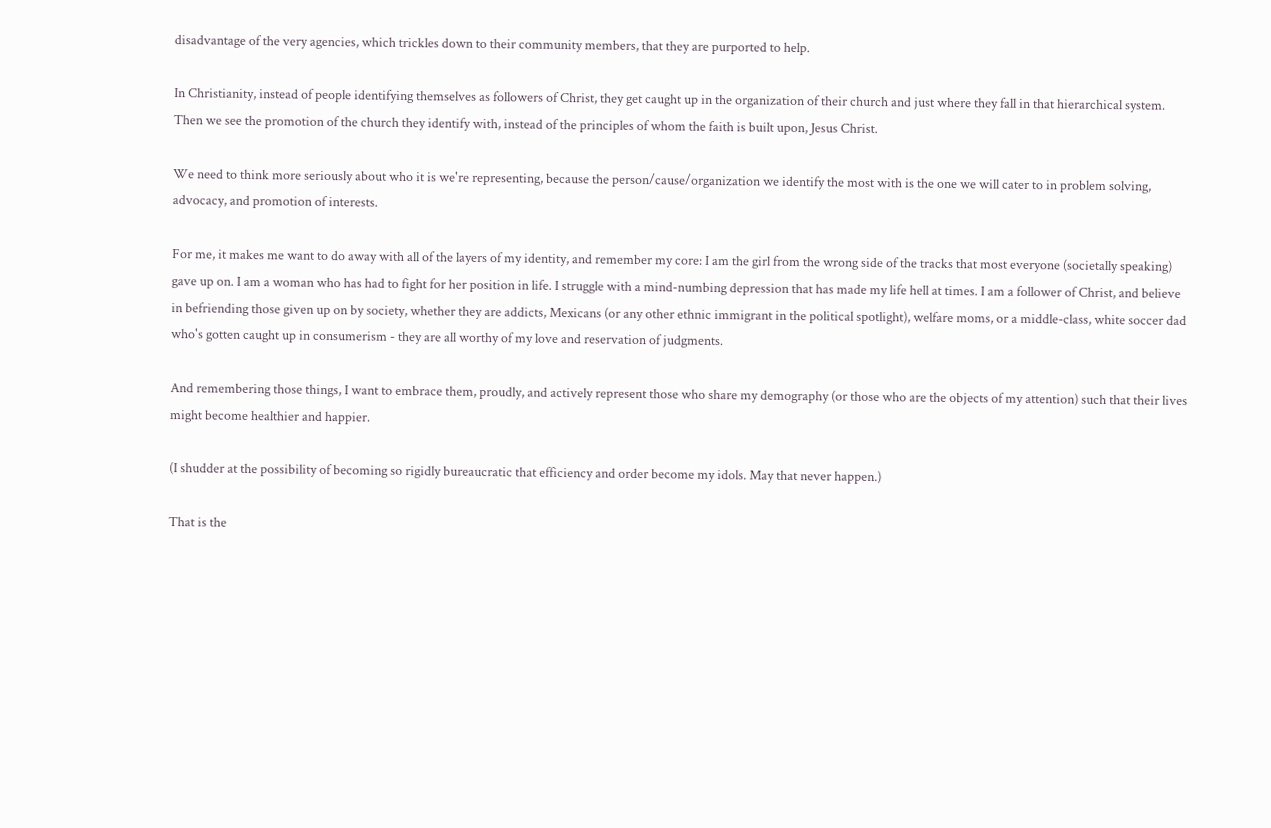disadvantage of the very agencies, which trickles down to their community members, that they are purported to help.

In Christianity, instead of people identifying themselves as followers of Christ, they get caught up in the organization of their church and just where they fall in that hierarchical system. Then we see the promotion of the church they identify with, instead of the principles of whom the faith is built upon, Jesus Christ.

We need to think more seriously about who it is we're representing, because the person/cause/organization we identify the most with is the one we will cater to in problem solving, advocacy, and promotion of interests.

For me, it makes me want to do away with all of the layers of my identity, and remember my core: I am the girl from the wrong side of the tracks that most everyone (societally speaking) gave up on. I am a woman who has had to fight for her position in life. I struggle with a mind-numbing depression that has made my life hell at times. I am a follower of Christ, and believe in befriending those given up on by society, whether they are addicts, Mexicans (or any other ethnic immigrant in the political spotlight), welfare moms, or a middle-class, white soccer dad who's gotten caught up in consumerism - they are all worthy of my love and reservation of judgments.

And remembering those things, I want to embrace them, proudly, and actively represent those who share my demography (or those who are the objects of my attention) such that their lives might become healthier and happier.

(I shudder at the possibility of becoming so rigidly bureaucratic that efficiency and order become my idols. May that never happen.)

That is the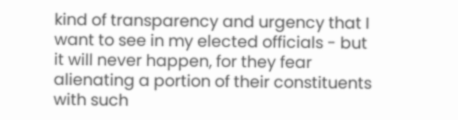kind of transparency and urgency that I want to see in my elected officials - but it will never happen, for they fear alienating a portion of their constituents with such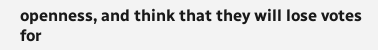openness, and think that they will lose votes for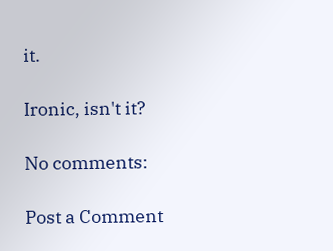it.

Ironic, isn't it?

No comments:

Post a Comment